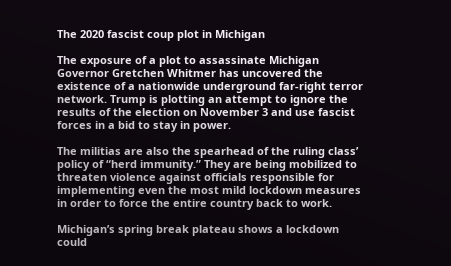The 2020 fascist coup plot in Michigan

The exposure of a plot to assassinate Michigan Governor Gretchen Whitmer has uncovered the existence of a nationwide underground far-right terror network. Trump is plotting an attempt to ignore the results of the election on November 3 and use fascist forces in a bid to stay in power.

The militias are also the spearhead of the ruling class’ policy of “herd immunity.” They are being mobilized to threaten violence against officials responsible for implementing even the most mild lockdown measures in order to force the entire country back to work.

Michigan’s spring break plateau shows a lockdown could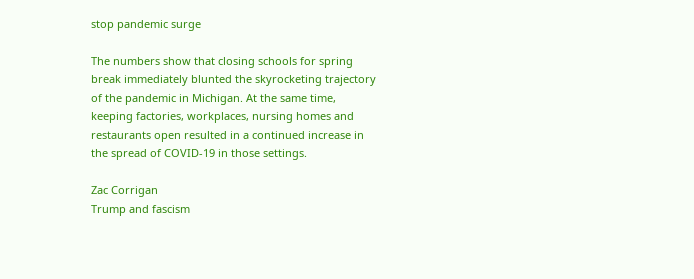stop pandemic surge

The numbers show that closing schools for spring break immediately blunted the skyrocketing trajectory of the pandemic in Michigan. At the same time, keeping factories, workplaces, nursing homes and restaurants open resulted in a continued increase in the spread of COVID-19 in those settings.

Zac Corrigan
Trump and fascism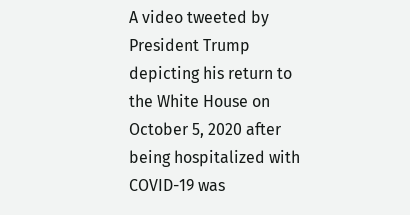A video tweeted by President Trump depicting his return to the White House on October 5, 2020 after being hospitalized with COVID-19 was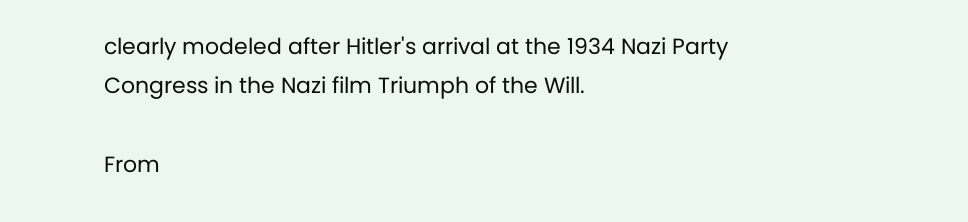clearly modeled after Hitler's arrival at the 1934 Nazi Party Congress in the Nazi film Triumph of the Will.

From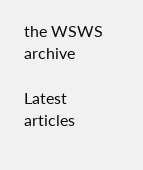the WSWS archive

Latest articles